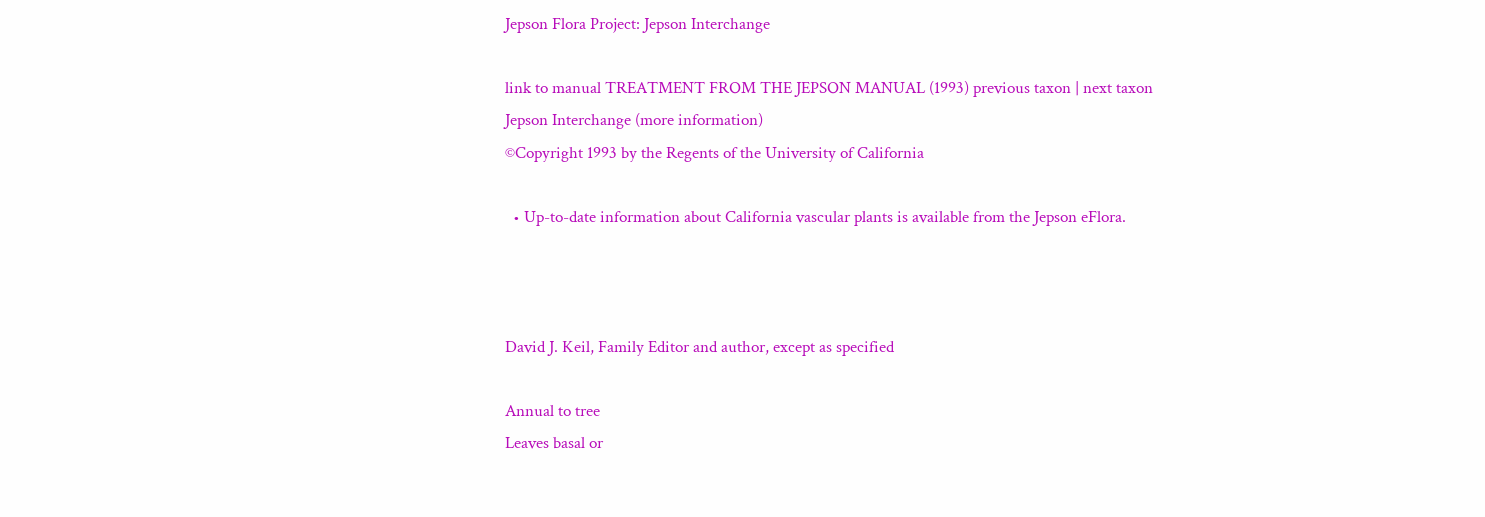Jepson Flora Project: Jepson Interchange

link to manual TREATMENT FROM THE JEPSON MANUAL (1993) previous taxon | next taxon
Jepson Interchange (more information)
©Copyright 1993 by the Regents of the University of California

  • Up-to-date information about California vascular plants is available from the Jepson eFlora.



David J. Keil, Family Editor and author, except as specified

Annual to tree
Leaves basal or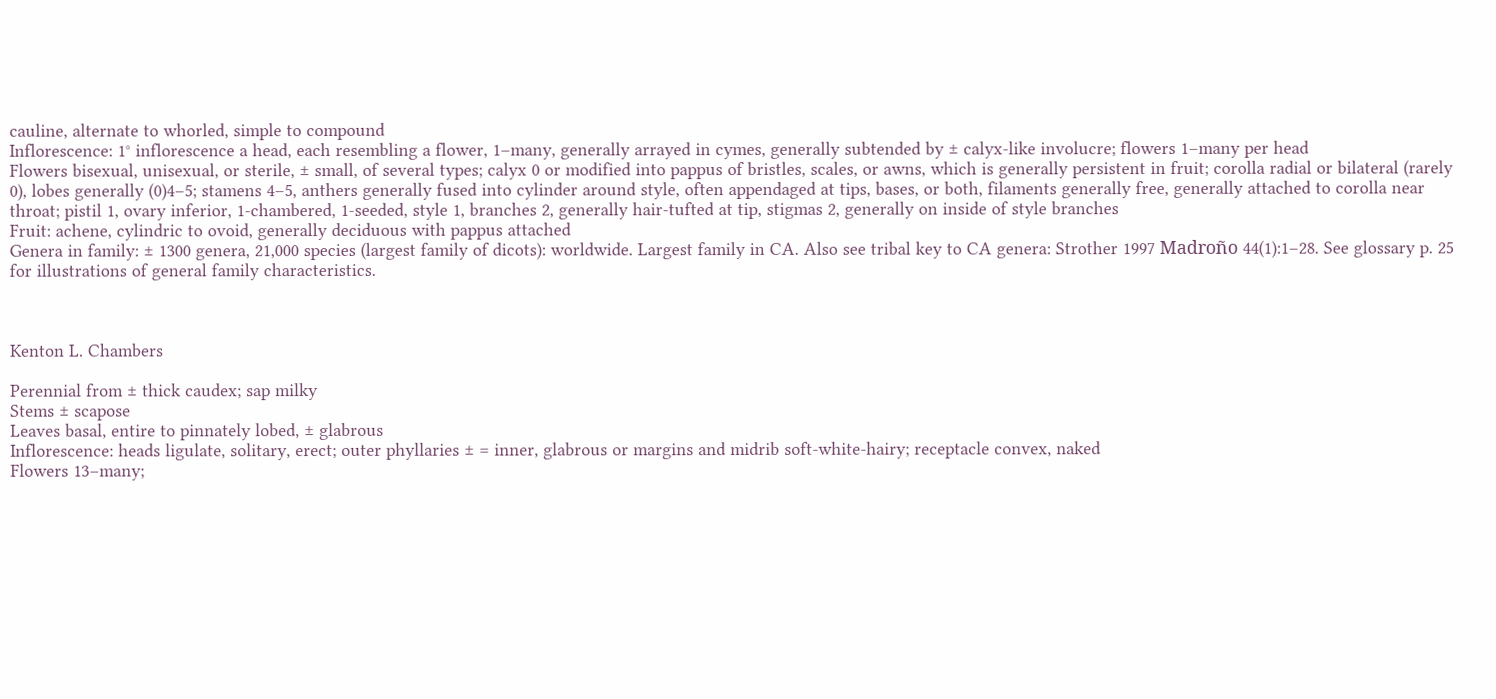cauline, alternate to whorled, simple to compound
Inflorescence: 1° inflorescence a head, each resembling a flower, 1–many, generally arrayed in cymes, generally subtended by ± calyx-like involucre; flowers 1–many per head
Flowers bisexual, unisexual, or sterile, ± small, of several types; calyx 0 or modified into pappus of bristles, scales, or awns, which is generally persistent in fruit; corolla radial or bilateral (rarely 0), lobes generally (0)4–5; stamens 4–5, anthers generally fused into cylinder around style, often appendaged at tips, bases, or both, filaments generally free, generally attached to corolla near throat; pistil 1, ovary inferior, 1-chambered, 1-seeded, style 1, branches 2, generally hair-tufted at tip, stigmas 2, generally on inside of style branches
Fruit: achene, cylindric to ovoid, generally deciduous with pappus attached
Genera in family: ± 1300 genera, 21,000 species (largest family of dicots): worldwide. Largest family in CA. Also see tribal key to CA genera: Strother 1997 Madroño 44(1):1–28. See glossary p. 25 for illustrations of general family characteristics.



Kenton L. Chambers

Perennial from ± thick caudex; sap milky
Stems ± scapose
Leaves basal, entire to pinnately lobed, ± glabrous
Inflorescence: heads ligulate, solitary, erect; outer phyllaries ± = inner, glabrous or margins and midrib soft-white-hairy; receptacle convex, naked
Flowers 13–many;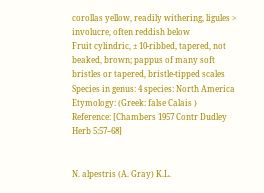corollas yellow, readily withering, ligules > involucre, often reddish below
Fruit cylindric, ± 10-ribbed, tapered, not beaked, brown; pappus of many soft bristles or tapered, bristle-tipped scales
Species in genus: 4 species: North America
Etymology: (Greek: false Calais )
Reference: [Chambers 1957 Contr Dudley Herb 5:57–68]


N. alpestris (A. Gray) K.L.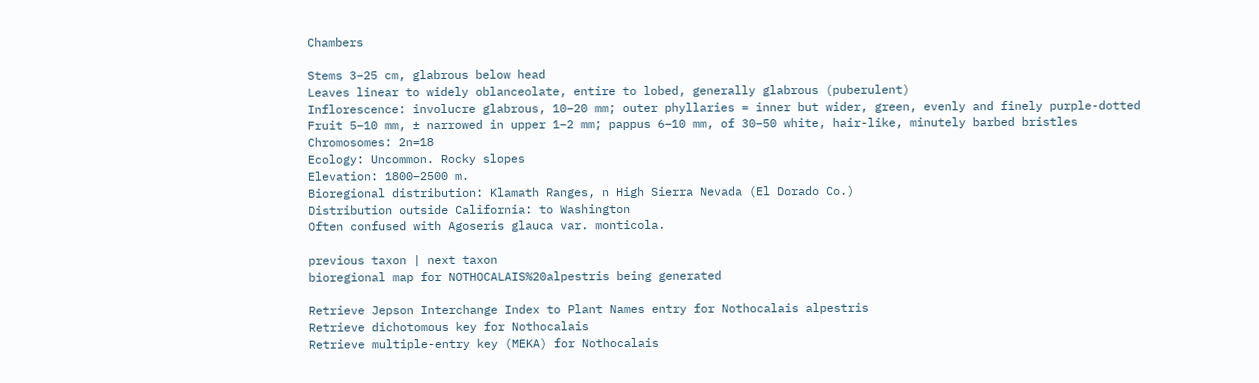Chambers

Stems 3–25 cm, glabrous below head
Leaves linear to widely oblanceolate, entire to lobed, generally glabrous (puberulent)
Inflorescence: involucre glabrous, 10–20 mm; outer phyllaries = inner but wider, green, evenly and finely purple-dotted
Fruit 5–10 mm, ± narrowed in upper 1–2 mm; pappus 6–10 mm, of 30–50 white, hair-like, minutely barbed bristles
Chromosomes: 2n=18
Ecology: Uncommon. Rocky slopes
Elevation: 1800–2500 m.
Bioregional distribution: Klamath Ranges, n High Sierra Nevada (El Dorado Co.)
Distribution outside California: to Washington
Often confused with Agoseris glauca var. monticola.

previous taxon | next taxon
bioregional map for NOTHOCALAIS%20alpestris being generated

Retrieve Jepson Interchange Index to Plant Names entry for Nothocalais alpestris
Retrieve dichotomous key for Nothocalais
Retrieve multiple-entry key (MEKA) for Nothocalais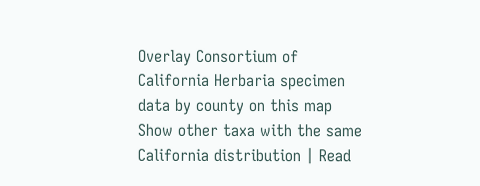Overlay Consortium of California Herbaria specimen data by county on this map
Show other taxa with the same California distribution | Read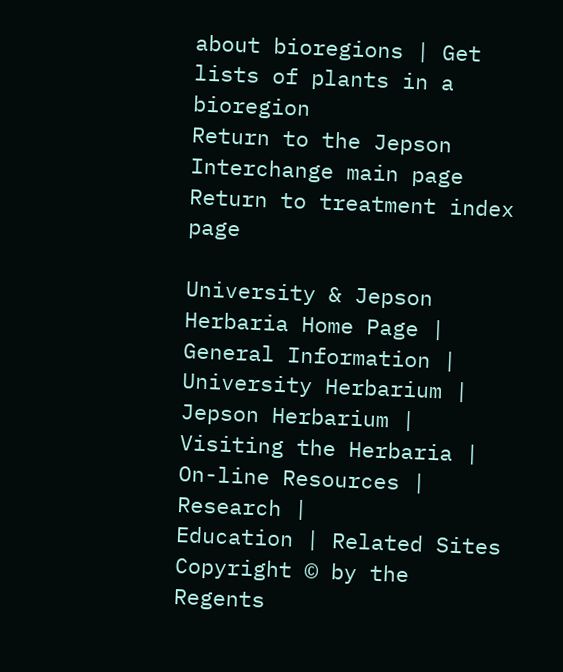about bioregions | Get lists of plants in a bioregion
Return to the Jepson Interchange main page
Return to treatment index page

University & Jepson Herbaria Home Page |
General Information | University Herbarium | Jepson Herbarium |
Visiting the Herbaria | On-line Resources | Research |
Education | Related Sites
Copyright © by the Regents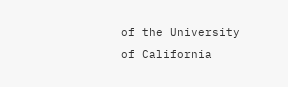of the University of California